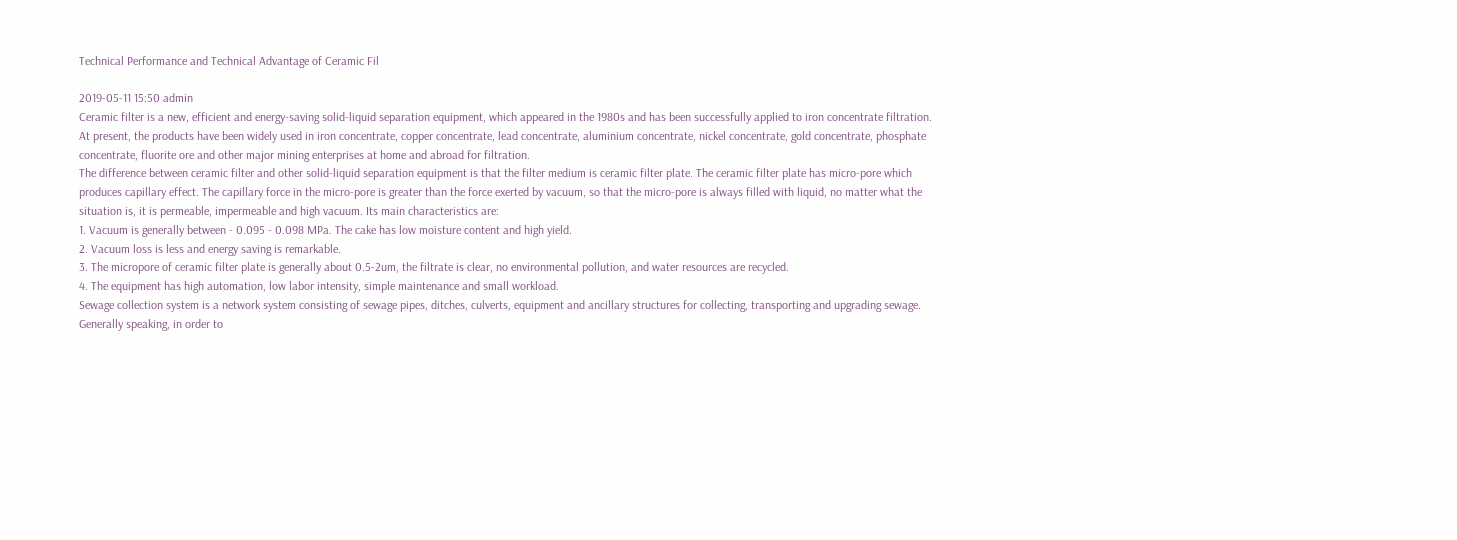Technical Performance and Technical Advantage of Ceramic Fil

2019-05-11 15:50 admin
Ceramic filter is a new, efficient and energy-saving solid-liquid separation equipment, which appeared in the 1980s and has been successfully applied to iron concentrate filtration. At present, the products have been widely used in iron concentrate, copper concentrate, lead concentrate, aluminium concentrate, nickel concentrate, gold concentrate, phosphate concentrate, fluorite ore and other major mining enterprises at home and abroad for filtration.
The difference between ceramic filter and other solid-liquid separation equipment is that the filter medium is ceramic filter plate. The ceramic filter plate has micro-pore which produces capillary effect. The capillary force in the micro-pore is greater than the force exerted by vacuum, so that the micro-pore is always filled with liquid, no matter what the situation is, it is permeable, impermeable and high vacuum. Its main characteristics are:
1. Vacuum is generally between - 0.095 - 0.098 MPa. The cake has low moisture content and high yield.
2. Vacuum loss is less and energy saving is remarkable.
3. The micropore of ceramic filter plate is generally about 0.5-2um, the filtrate is clear, no environmental pollution, and water resources are recycled.
4. The equipment has high automation, low labor intensity, simple maintenance and small workload.
Sewage collection system is a network system consisting of sewage pipes, ditches, culverts, equipment and ancillary structures for collecting, transporting and upgrading sewage. Generally speaking, in order to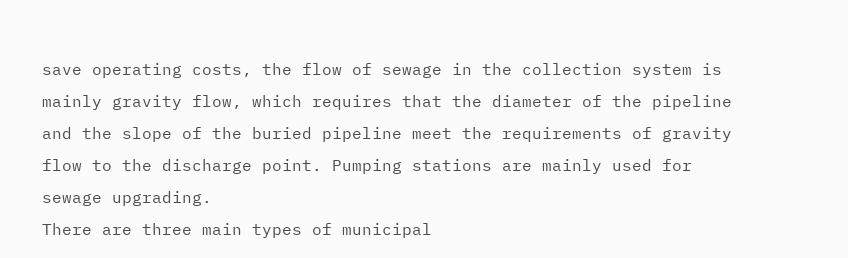save operating costs, the flow of sewage in the collection system is mainly gravity flow, which requires that the diameter of the pipeline and the slope of the buried pipeline meet the requirements of gravity flow to the discharge point. Pumping stations are mainly used for sewage upgrading.
There are three main types of municipal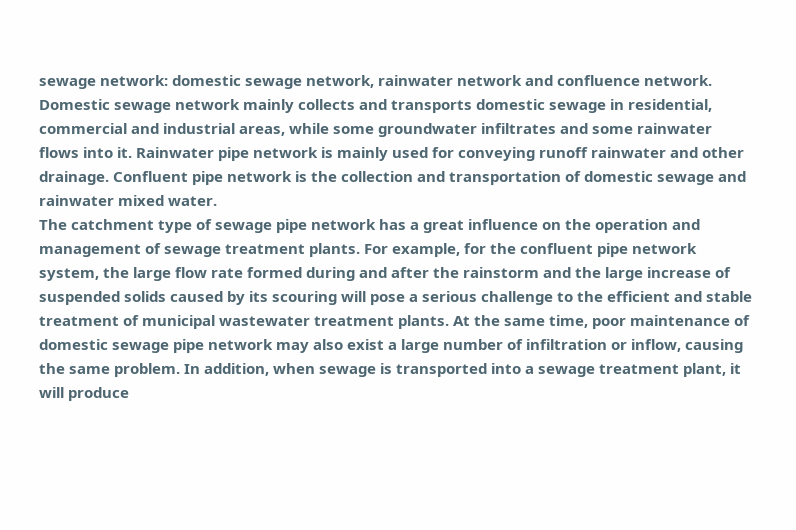sewage network: domestic sewage network, rainwater network and confluence network. Domestic sewage network mainly collects and transports domestic sewage in residential, commercial and industrial areas, while some groundwater infiltrates and some rainwater flows into it. Rainwater pipe network is mainly used for conveying runoff rainwater and other drainage. Confluent pipe network is the collection and transportation of domestic sewage and rainwater mixed water.
The catchment type of sewage pipe network has a great influence on the operation and management of sewage treatment plants. For example, for the confluent pipe network system, the large flow rate formed during and after the rainstorm and the large increase of suspended solids caused by its scouring will pose a serious challenge to the efficient and stable treatment of municipal wastewater treatment plants. At the same time, poor maintenance of domestic sewage pipe network may also exist a large number of infiltration or inflow, causing the same problem. In addition, when sewage is transported into a sewage treatment plant, it will produce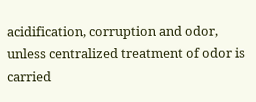acidification, corruption and odor, unless centralized treatment of odor is carried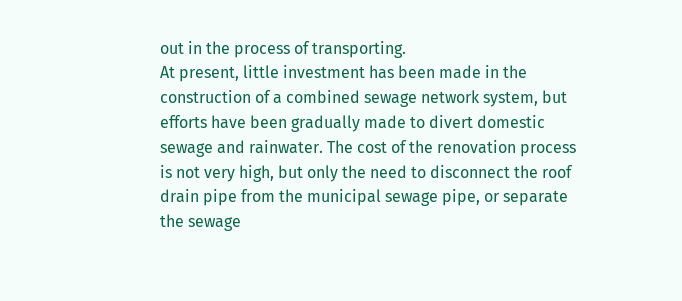out in the process of transporting.
At present, little investment has been made in the construction of a combined sewage network system, but efforts have been gradually made to divert domestic sewage and rainwater. The cost of the renovation process is not very high, but only the need to disconnect the roof drain pipe from the municipal sewage pipe, or separate the sewage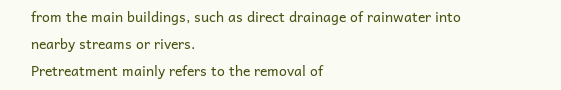from the main buildings, such as direct drainage of rainwater into nearby streams or rivers.
Pretreatment mainly refers to the removal of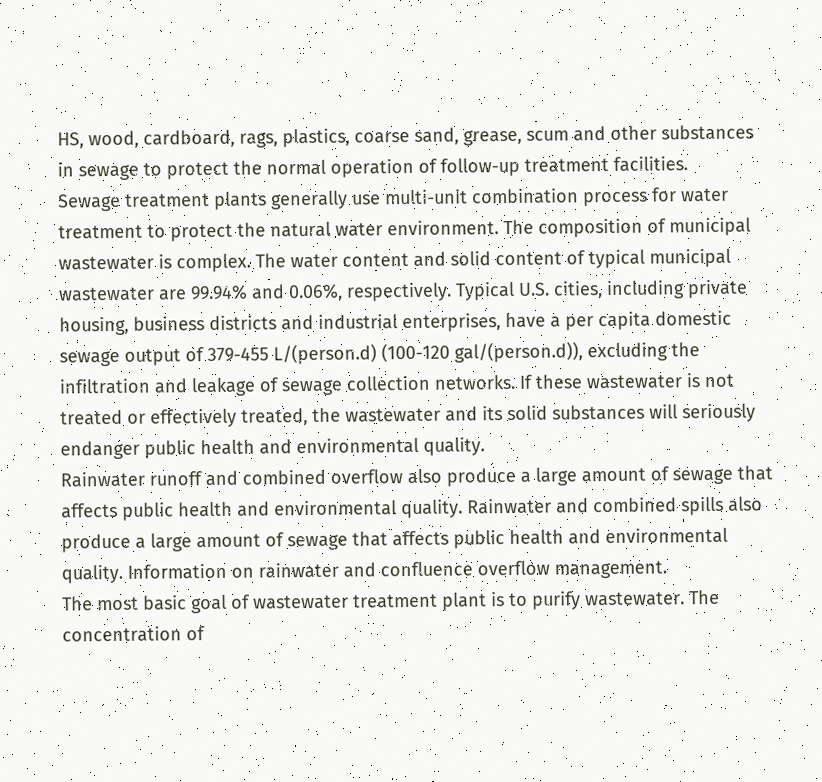HS, wood, cardboard, rags, plastics, coarse sand, grease, scum and other substances in sewage to protect the normal operation of follow-up treatment facilities.
Sewage treatment plants generally use multi-unit combination process for water treatment to protect the natural water environment. The composition of municipal wastewater is complex. The water content and solid content of typical municipal wastewater are 99.94% and 0.06%, respectively. Typical U.S. cities, including private housing, business districts and industrial enterprises, have a per capita domestic sewage output of 379-455 L/(person.d) (100-120 gal/(person.d)), excluding the infiltration and leakage of sewage collection networks. If these wastewater is not treated or effectively treated, the wastewater and its solid substances will seriously endanger public health and environmental quality.
Rainwater runoff and combined overflow also produce a large amount of sewage that affects public health and environmental quality. Rainwater and combined spills also produce a large amount of sewage that affects public health and environmental quality. Information on rainwater and confluence overflow management.
The most basic goal of wastewater treatment plant is to purify wastewater. The concentration of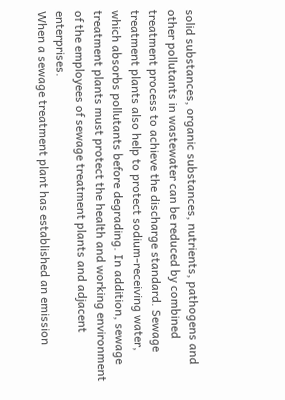solid substances, organic substances, nutrients, pathogens and other pollutants in wastewater can be reduced by combined treatment process to achieve the discharge standard. Sewage treatment plants also help to protect sodium-receiving water, which absorbs pollutants before degrading. In addition, sewage treatment plants must protect the health and working environment of the employees of sewage treatment plants and adjacent enterprises.
When a sewage treatment plant has established an emission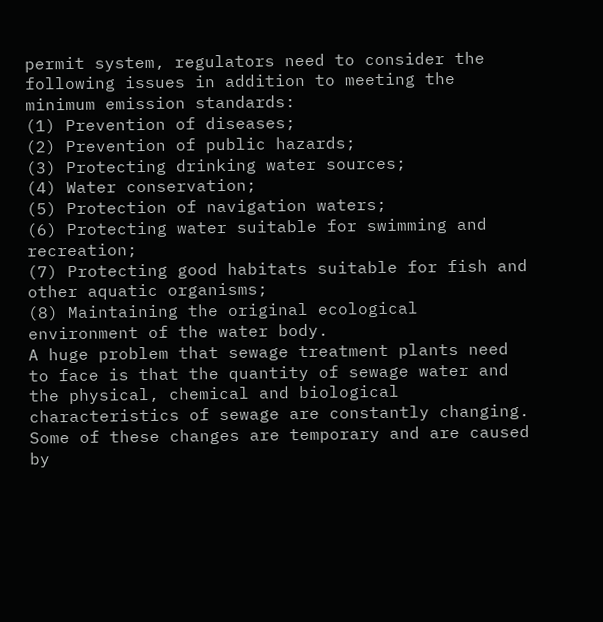permit system, regulators need to consider the following issues in addition to meeting the minimum emission standards:
(1) Prevention of diseases;
(2) Prevention of public hazards;
(3) Protecting drinking water sources;
(4) Water conservation;
(5) Protection of navigation waters;
(6) Protecting water suitable for swimming and recreation;
(7) Protecting good habitats suitable for fish and other aquatic organisms;
(8) Maintaining the original ecological environment of the water body.
A huge problem that sewage treatment plants need to face is that the quantity of sewage water and the physical, chemical and biological characteristics of sewage are constantly changing. Some of these changes are temporary and are caused by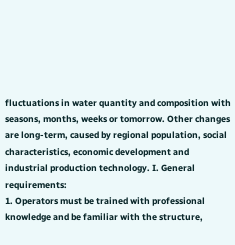fluctuations in water quantity and composition with seasons, months, weeks or tomorrow. Other changes are long-term, caused by regional population, social characteristics, economic development and industrial production technology. I. General requirements:
1. Operators must be trained with professional knowledge and be familiar with the structure,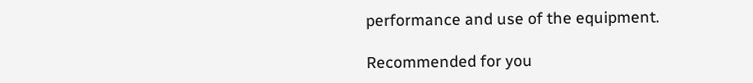performance and use of the equipment.

Recommended for you